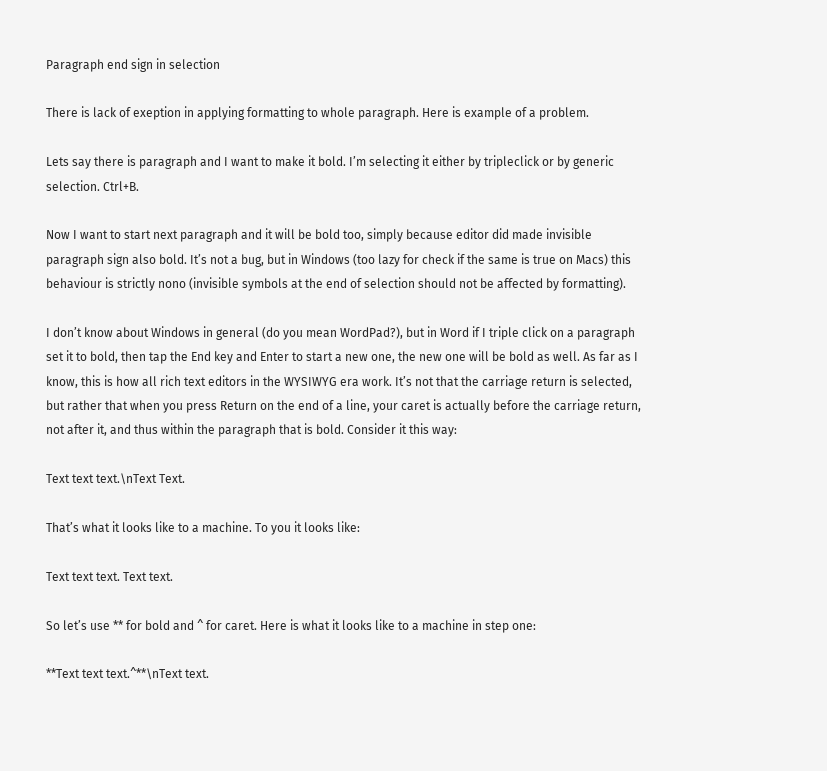Paragraph end sign in selection

There is lack of exeption in applying formatting to whole paragraph. Here is example of a problem.

Lets say there is paragraph and I want to make it bold. I’m selecting it either by tripleclick or by generic selection. Ctrl+B.

Now I want to start next paragraph and it will be bold too, simply because editor did made invisible paragraph sign also bold. It’s not a bug, but in Windows (too lazy for check if the same is true on Macs) this behaviour is strictly nono (invisible symbols at the end of selection should not be affected by formatting).

I don’t know about Windows in general (do you mean WordPad?), but in Word if I triple click on a paragraph set it to bold, then tap the End key and Enter to start a new one, the new one will be bold as well. As far as I know, this is how all rich text editors in the WYSIWYG era work. It’s not that the carriage return is selected, but rather that when you press Return on the end of a line, your caret is actually before the carriage return, not after it, and thus within the paragraph that is bold. Consider it this way:

Text text text.\nText Text.

That’s what it looks like to a machine. To you it looks like:

Text text text. Text text.

So let’s use ** for bold and ^ for caret. Here is what it looks like to a machine in step one:

**Text text text.^**\nText text.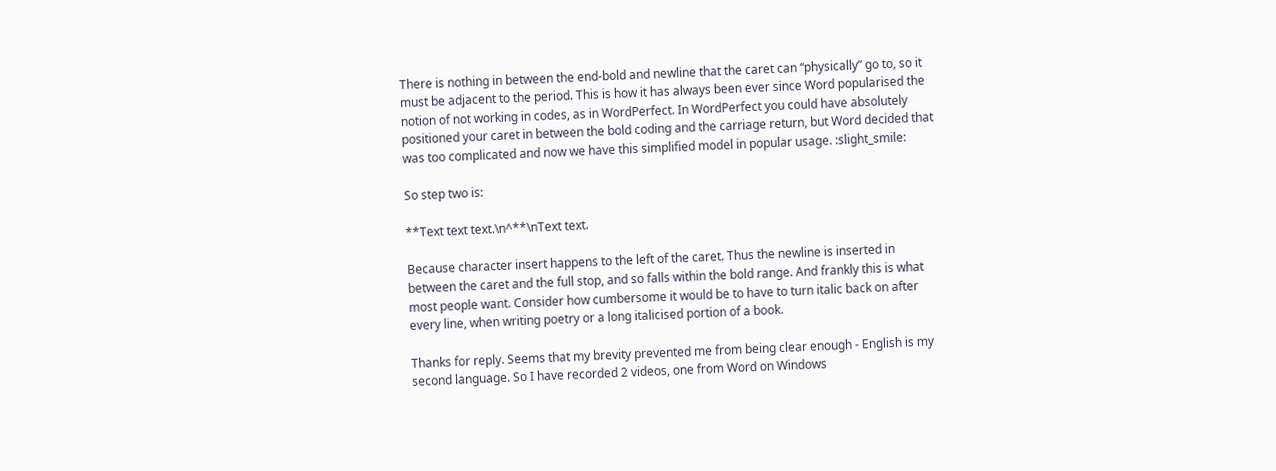There is nothing in between the end-bold and newline that the caret can “physically” go to, so it must be adjacent to the period. This is how it has always been ever since Word popularised the notion of not working in codes, as in WordPerfect. In WordPerfect you could have absolutely positioned your caret in between the bold coding and the carriage return, but Word decided that was too complicated and now we have this simplified model in popular usage. :slight_smile:

So step two is:

**Text text text.\n^**\nText text.

Because character insert happens to the left of the caret. Thus the newline is inserted in between the caret and the full stop, and so falls within the bold range. And frankly this is what most people want. Consider how cumbersome it would be to have to turn italic back on after every line, when writing poetry or a long italicised portion of a book.

Thanks for reply. Seems that my brevity prevented me from being clear enough - English is my second language. So I have recorded 2 videos, one from Word on Windows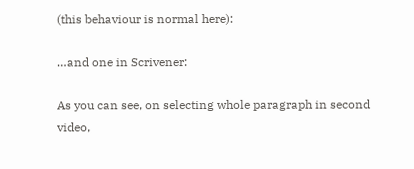(this behaviour is normal here):

…and one in Scrivener:

As you can see, on selecting whole paragraph in second video,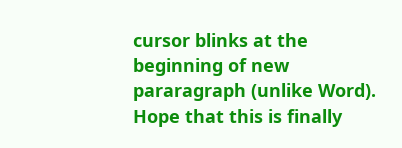cursor blinks at the beginning of new pararagraph (unlike Word). Hope that this is finally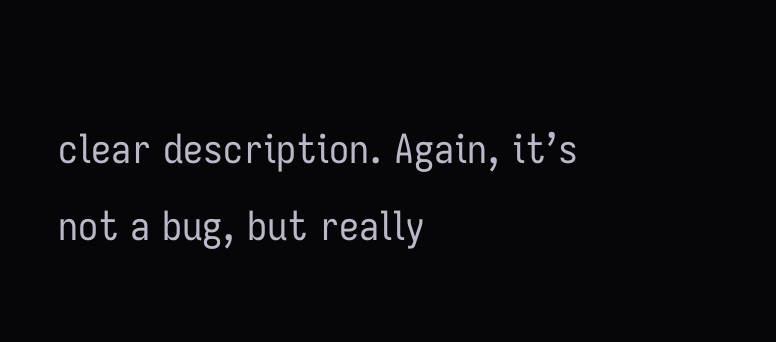clear description. Again, it’s not a bug, but really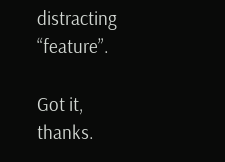distracting “feature”.

Got it, thanks.